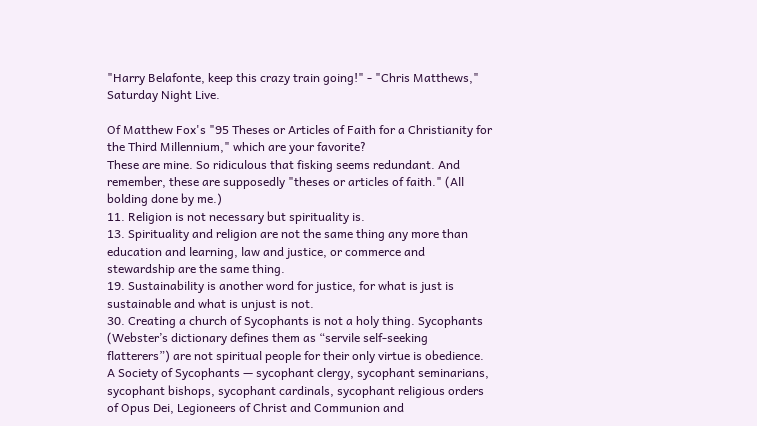"Harry Belafonte, keep this crazy train going!" - "Chris Matthews," Saturday Night Live.

Of Matthew Fox's "95 Theses or Articles of Faith for a Christianity for the Third Millennium," which are your favorite?
These are mine. So ridiculous that fisking seems redundant. And remember, these are supposedly "theses or articles of faith." (All bolding done by me.)
11. Religion is not necessary but spirituality is.
13. Spirituality and religion are not the same thing any more than education and learning, law and justice, or commerce and stewardship are the same thing.
19. Sustainability is another word for justice, for what is just is sustainable and what is unjust is not.
30. Creating a church of Sycophants is not a holy thing. Sycophants (Webster’s dictionary defines them as “servile self-seeking flatterers”) are not spiritual people for their only virtue is obedience. A Society of Sycophants — sycophant clergy, sycophant seminarians, sycophant bishops, sycophant cardinals, sycophant religious orders of Opus Dei, Legioneers of Christ and Communion and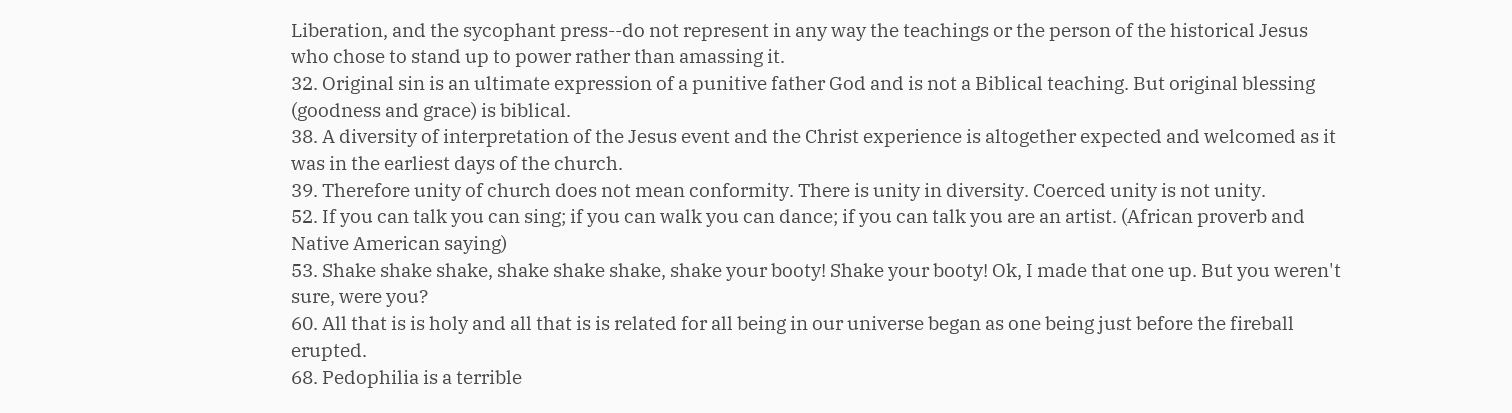Liberation, and the sycophant press--do not represent in any way the teachings or the person of the historical Jesus who chose to stand up to power rather than amassing it.
32. Original sin is an ultimate expression of a punitive father God and is not a Biblical teaching. But original blessing (goodness and grace) is biblical.
38. A diversity of interpretation of the Jesus event and the Christ experience is altogether expected and welcomed as it was in the earliest days of the church.
39. Therefore unity of church does not mean conformity. There is unity in diversity. Coerced unity is not unity.
52. If you can talk you can sing; if you can walk you can dance; if you can talk you are an artist. (African proverb and Native American saying)
53. Shake shake shake, shake shake shake, shake your booty! Shake your booty! Ok, I made that one up. But you weren't sure, were you?
60. All that is is holy and all that is is related for all being in our universe began as one being just before the fireball erupted.
68. Pedophilia is a terrible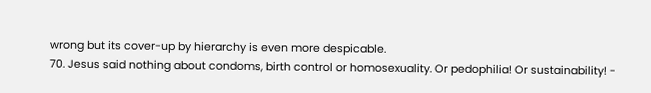wrong but its cover-up by hierarchy is even more despicable.
70. Jesus said nothing about condoms, birth control or homosexuality. Or pedophilia! Or sustainability! -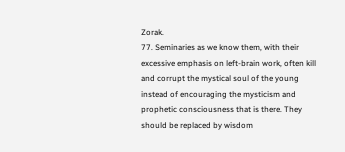Zorak.
77. Seminaries as we know them, with their excessive emphasis on left-brain work, often kill and corrupt the mystical soul of the young instead of encouraging the mysticism and prophetic consciousness that is there. They should be replaced by wisdom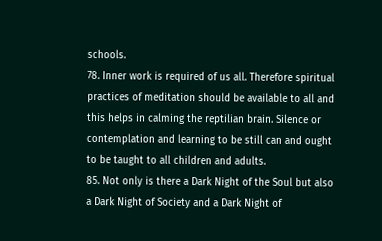schools.
78. Inner work is required of us all. Therefore spiritual practices of meditation should be available to all and this helps in calming the reptilian brain. Silence or contemplation and learning to be still can and ought to be taught to all children and adults.
85. Not only is there a Dark Night of the Soul but also a Dark Night of Society and a Dark Night of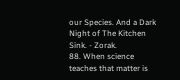our Species. And a Dark Night of The Kitchen Sink. - Zorak.
88. When science teaches that matter is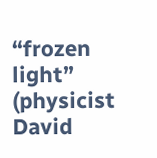“frozen light” (physicist David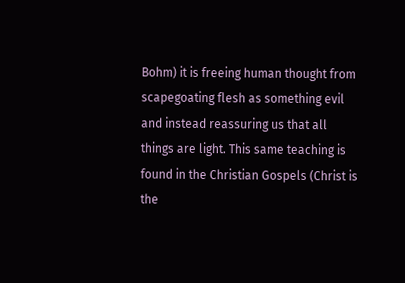Bohm) it is freeing human thought from scapegoating flesh as something evil and instead reassuring us that all things are light. This same teaching is found in the Christian Gospels (Christ is the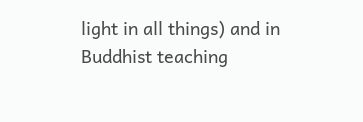light in all things) and in Buddhist teaching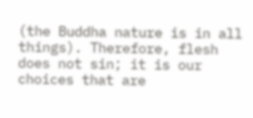(the Buddha nature is in all things). Therefore, flesh does not sin; it is our choices that are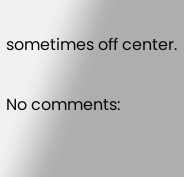sometimes off center.

No comments: